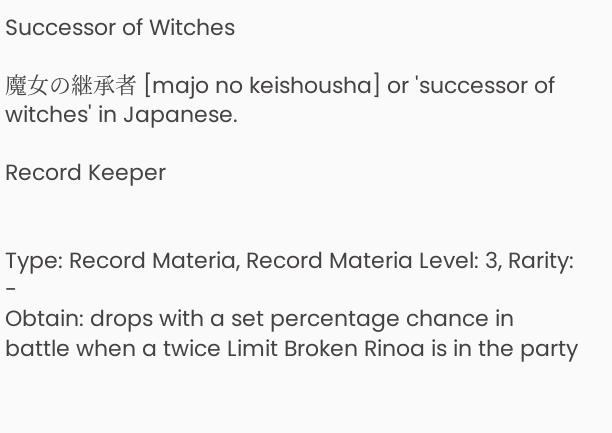Successor of Witches

魔女の継承者 [majo no keishousha] or 'successor of witches' in Japanese.

Record Keeper


Type: Record Materia, Record Materia Level: 3, Rarity: -
Obtain: drops with a set percentage chance in battle when a twice Limit Broken Rinoa is in the party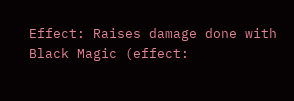Effect: Raises damage done with Black Magic (effect: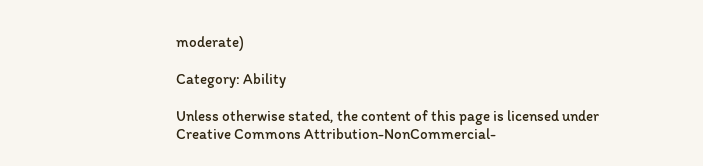moderate)

Category: Ability

Unless otherwise stated, the content of this page is licensed under Creative Commons Attribution-NonCommercial-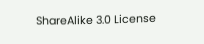ShareAlike 3.0 License